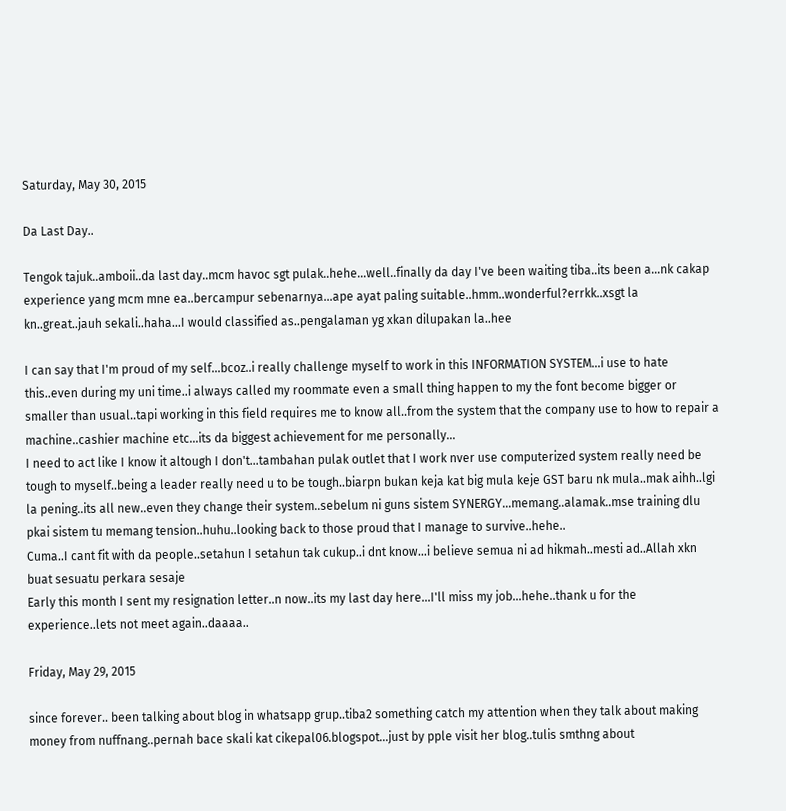Saturday, May 30, 2015

Da Last Day..

Tengok tajuk..amboii..da last day..mcm havoc sgt pulak..hehe...well..finally da day I've been waiting tiba..its been a...nk cakap experience yang mcm mne ea..bercampur sebenarnya...ape ayat paling suitable..hmm..wonderful?errkk..xsgt la kn..great..jauh sekali..haha...I would classified as..pengalaman yg xkan dilupakan la..hee

I can say that I'm proud of my self...bcoz..i really challenge myself to work in this INFORMATION SYSTEM...i use to hate this..even during my uni time..i always called my roommate even a small thing happen to my the font become bigger or smaller than usual..tapi working in this field requires me to know all..from the system that the company use to how to repair a machine..cashier machine etc...its da biggest achievement for me personally...
I need to act like I know it altough I don't...tambahan pulak outlet that I work nver use computerized system really need be tough to myself..being a leader really need u to be tough..biarpn bukan keja kat big mula keje GST baru nk mula..mak aihh..lgi la pening..its all new..even they change their system..sebelum ni guns sistem SYNERGY...memang..alamak..mse training dlu pkai sistem tu memang tension..huhu..looking back to those proud that I manage to survive..hehe..
Cuma..I cant fit with da people..setahun I setahun tak cukup..i dnt know...i believe semua ni ad hikmah..mesti ad..Allah xkn buat sesuatu perkara sesaje
Early this month I sent my resignation letter..n now..its my last day here...I'll miss my job...hehe..thank u for the experience..lets not meet again..daaaa..

Friday, May 29, 2015

since forever.. been talking about blog in whatsapp grup..tiba2 something catch my attention when they talk about making money from nuffnang..pernah bace skali kat cikepal06.blogspot...just by pple visit her blog..tulis smthng about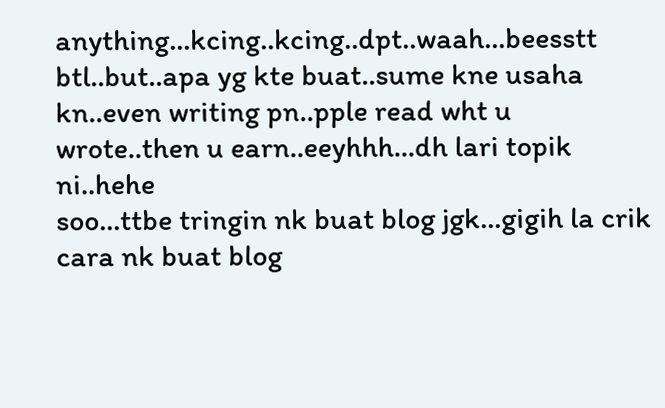anything...kcing..kcing..dpt..waah...beesstt btl..but..apa yg kte buat..sume kne usaha kn..even writing pn..pple read wht u wrote..then u earn..eeyhhh...dh lari topik ni..hehe
soo...ttbe tringin nk buat blog jgk...gigih la crik cara nk buat blog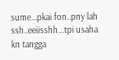sume...pkai fon..pny lah ssh..eeiisshh...tpi usaha kn tangga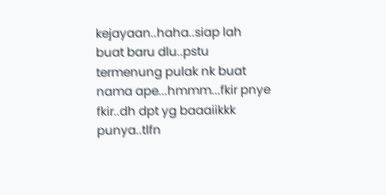kejayaan..haha..siap lah buat baru dlu..pstu termenung pulak nk buat nama ape...hmmm...fkir pnye fkir..dh dpt yg baaaiikkk punya..tlfn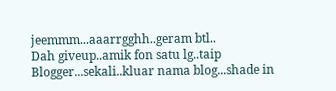jeemmm...aaarrgghh..geram btl..
Dah giveup..amik fon satu lg..taip Blogger...sekali..kluar nama blog...shade in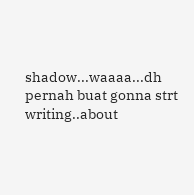shadow...waaaa...dh pernah buat gonna strt writing..about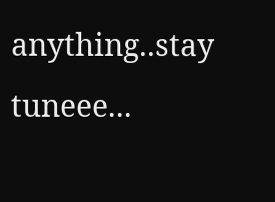anything..stay tuneee...